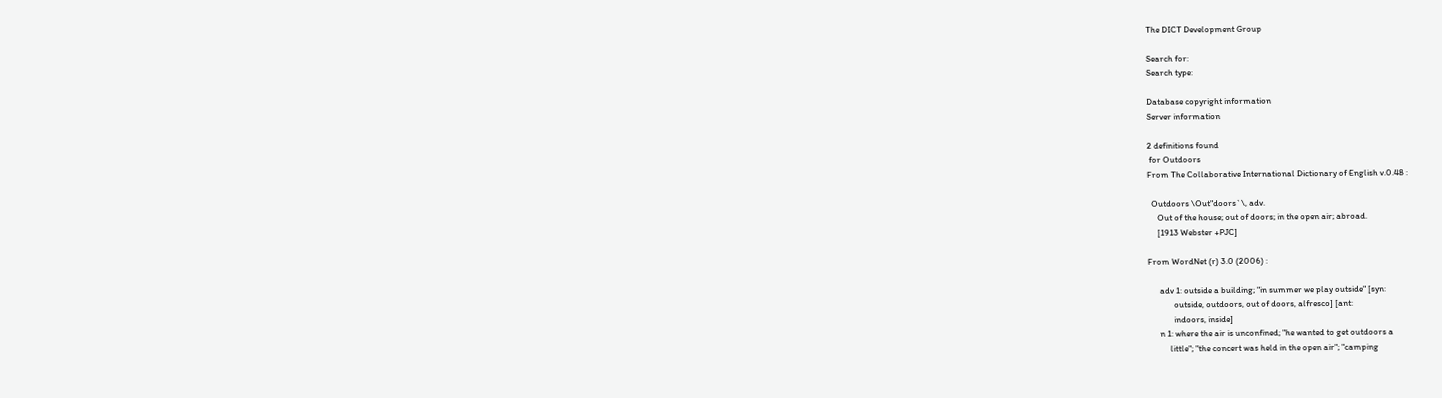The DICT Development Group

Search for:
Search type:

Database copyright information
Server information

2 definitions found
 for Outdoors
From The Collaborative International Dictionary of English v.0.48 :

  Outdoors \Out"doors`\, adv.
     Out of the house; out of doors; in the open air; abroad.
     [1913 Webster +PJC]

From WordNet (r) 3.0 (2006) :

      adv 1: outside a building; "in summer we play outside" [syn:
             outside, outdoors, out of doors, alfresco] [ant:
             indoors, inside]
      n 1: where the air is unconfined; "he wanted to get outdoors a
           little"; "the concert was held in the open air"; "camping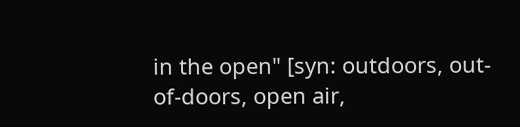in the open" [syn: outdoors, out-of-doors, open air,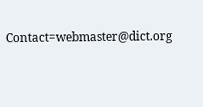Contact=webmaster@dict.org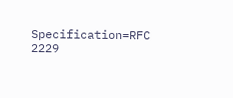Specification=RFC 2229